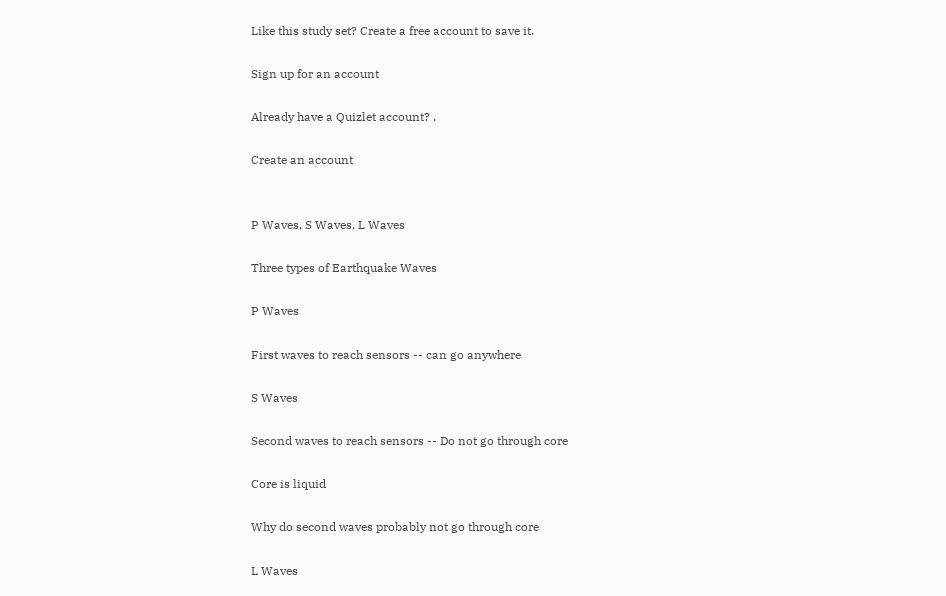Like this study set? Create a free account to save it.

Sign up for an account

Already have a Quizlet account? .

Create an account


P Waves, S Waves, L Waves

Three types of Earthquake Waves

P Waves

First waves to reach sensors -- can go anywhere

S Waves

Second waves to reach sensors -- Do not go through core

Core is liquid

Why do second waves probably not go through core

L Waves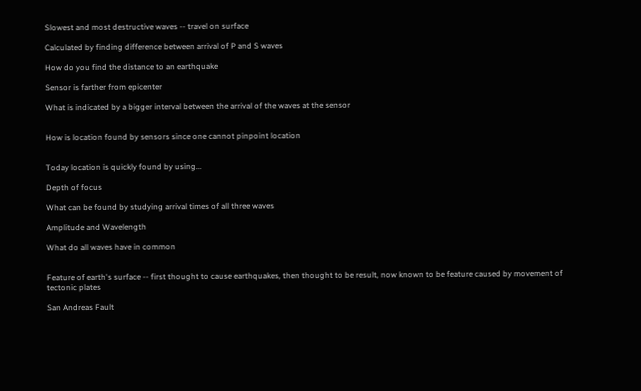Slowest and most destructive waves -- travel on surface

Calculated by finding difference between arrival of P and S waves

How do you find the distance to an earthquake

Sensor is farther from epicenter

What is indicated by a bigger interval between the arrival of the waves at the sensor


How is location found by sensors since one cannot pinpoint location


Today location is quickly found by using...

Depth of focus

What can be found by studying arrival times of all three waves

Amplitude and Wavelength

What do all waves have in common


Feature of earth's surface -- first thought to cause earthquakes, then thought to be result, now known to be feature caused by movement of tectonic plates

San Andreas Fault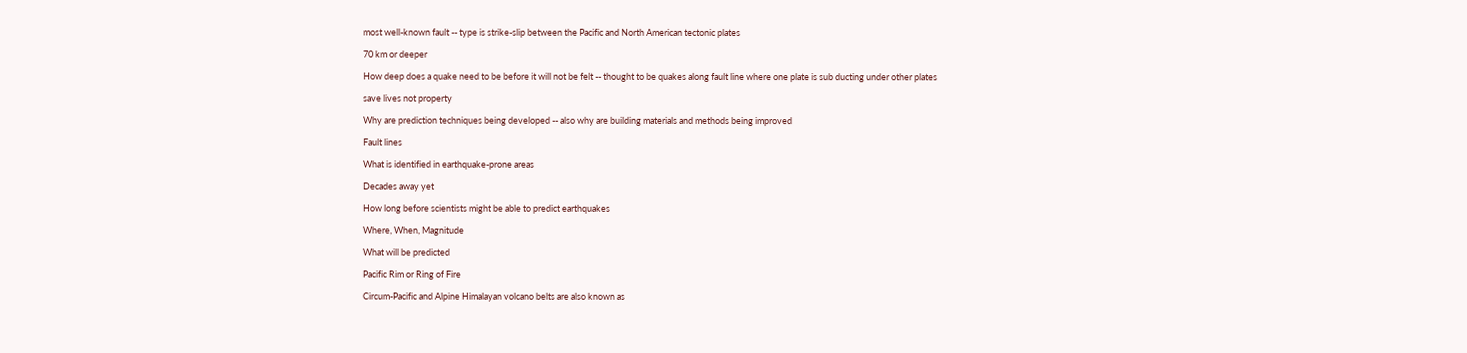most well-known fault -- type is strike-slip between the Pacific and North American tectonic plates

70 km or deeper

How deep does a quake need to be before it will not be felt -- thought to be quakes along fault line where one plate is sub ducting under other plates

save lives not property

Why are prediction techniques being developed -- also why are building materials and methods being improved

Fault lines

What is identified in earthquake-prone areas

Decades away yet

How long before scientists might be able to predict earthquakes

Where, When, Magnitude

What will be predicted

Pacific Rim or Ring of Fire

Circum-Pacific and Alpine Himalayan volcano belts are also known as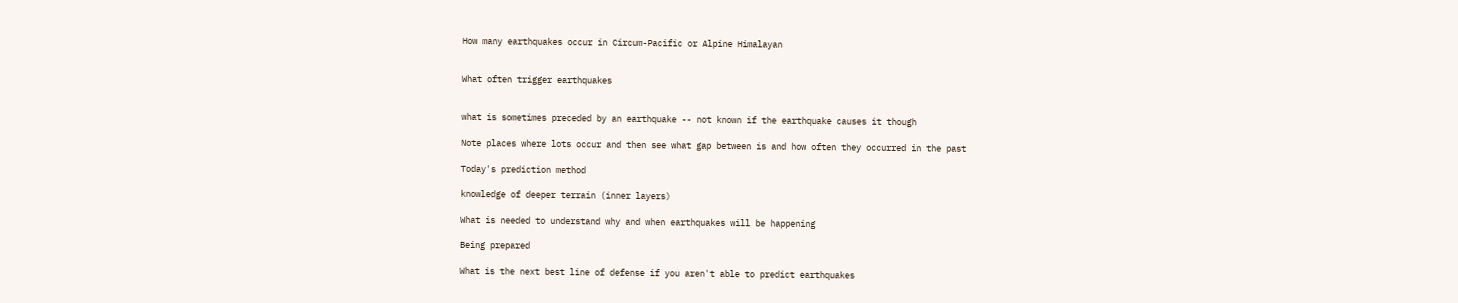How many earthquakes occur in Circum-Pacific or Alpine Himalayan


What often trigger earthquakes


what is sometimes preceded by an earthquake -- not known if the earthquake causes it though

Note places where lots occur and then see what gap between is and how often they occurred in the past

Today's prediction method

knowledge of deeper terrain (inner layers)

What is needed to understand why and when earthquakes will be happening

Being prepared

What is the next best line of defense if you aren't able to predict earthquakes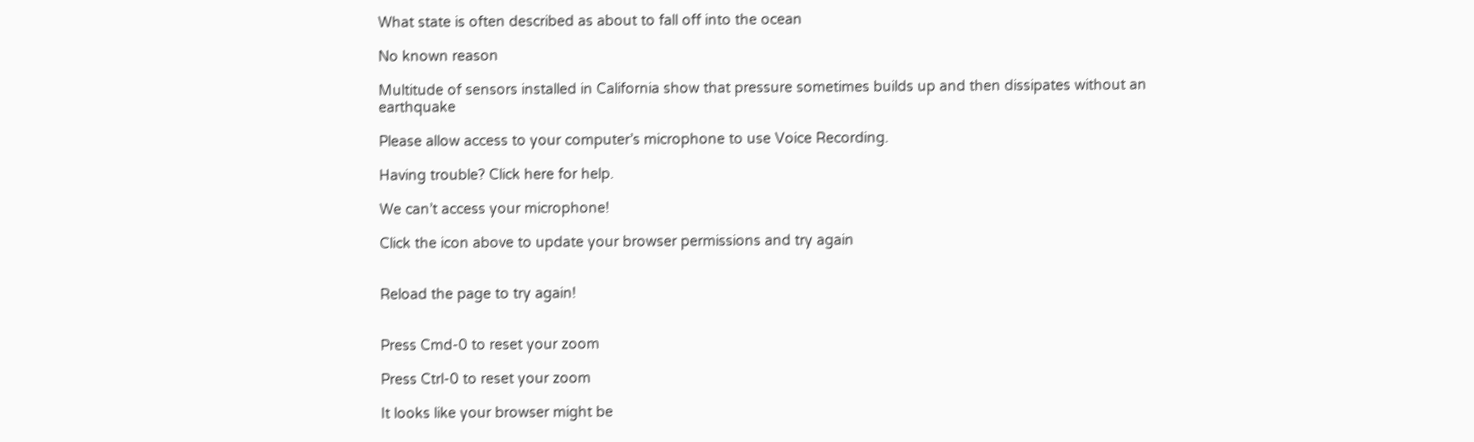What state is often described as about to fall off into the ocean

No known reason

Multitude of sensors installed in California show that pressure sometimes builds up and then dissipates without an earthquake

Please allow access to your computer’s microphone to use Voice Recording.

Having trouble? Click here for help.

We can’t access your microphone!

Click the icon above to update your browser permissions and try again


Reload the page to try again!


Press Cmd-0 to reset your zoom

Press Ctrl-0 to reset your zoom

It looks like your browser might be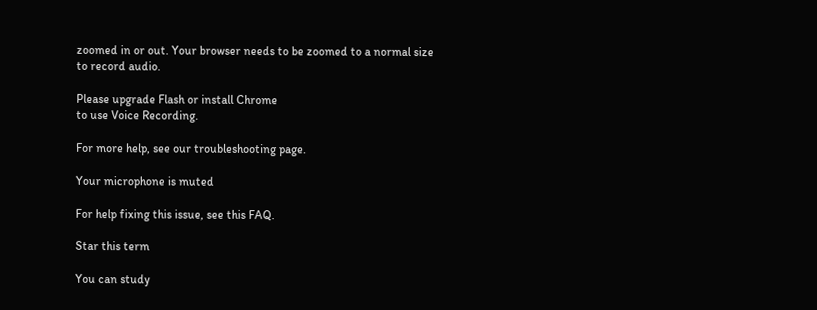zoomed in or out. Your browser needs to be zoomed to a normal size to record audio.

Please upgrade Flash or install Chrome
to use Voice Recording.

For more help, see our troubleshooting page.

Your microphone is muted

For help fixing this issue, see this FAQ.

Star this term

You can study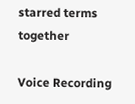starred terms together

Voice Recording